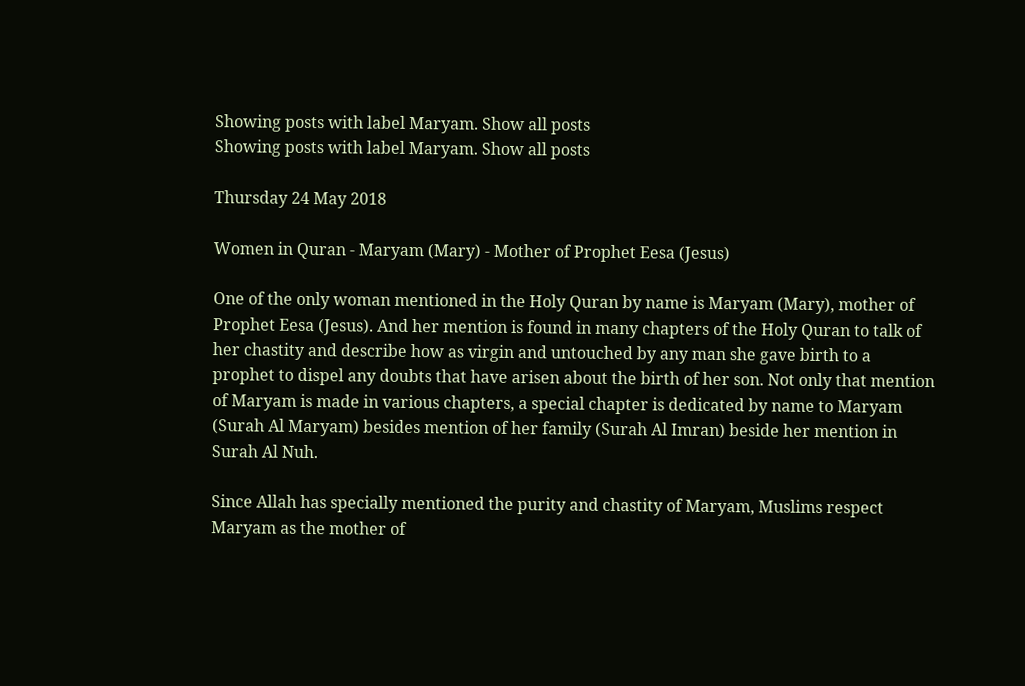Showing posts with label Maryam. Show all posts
Showing posts with label Maryam. Show all posts

Thursday 24 May 2018

Women in Quran - Maryam (Mary) - Mother of Prophet Eesa (Jesus)

One of the only woman mentioned in the Holy Quran by name is Maryam (Mary), mother of Prophet Eesa (Jesus). And her mention is found in many chapters of the Holy Quran to talk of her chastity and describe how as virgin and untouched by any man she gave birth to a prophet to dispel any doubts that have arisen about the birth of her son. Not only that mention of Maryam is made in various chapters, a special chapter is dedicated by name to Maryam (Surah Al Maryam) besides mention of her family (Surah Al Imran) beside her mention in Surah Al Nuh.

Since Allah has specially mentioned the purity and chastity of Maryam, Muslims respect Maryam as the mother of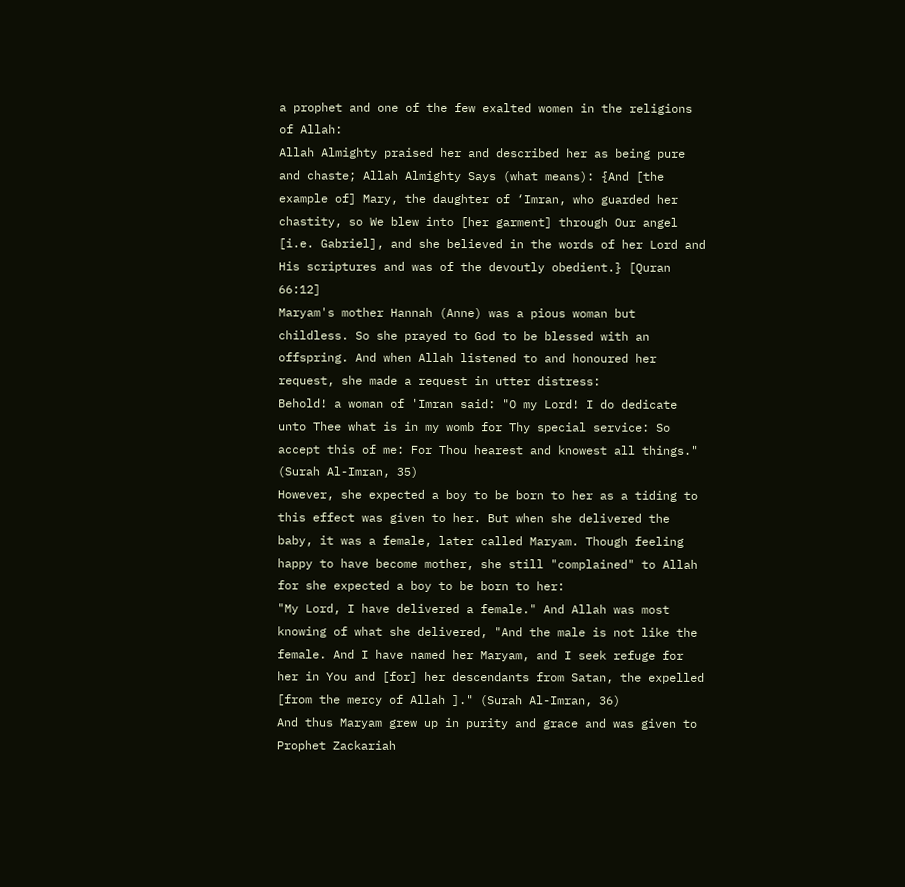a prophet and one of the few exalted women in the religions of Allah:
Allah Almighty praised her and described her as being pure and chaste; Allah Almighty Says (what means): {And [the example of] Mary, the daughter of ‘Imran, who guarded her chastity, so We blew into [her garment] through Our angel [i.e. Gabriel], and she believed in the words of her Lord and His scriptures and was of the devoutly obedient.} [Quran 66:12]
Maryam's mother Hannah (Anne) was a pious woman but childless. So she prayed to God to be blessed with an offspring. And when Allah listened to and honoured her request, she made a request in utter distress:
Behold! a woman of 'Imran said: "O my Lord! I do dedicate unto Thee what is in my womb for Thy special service: So accept this of me: For Thou hearest and knowest all things." (Surah Al-Imran, 35)
However, she expected a boy to be born to her as a tiding to this effect was given to her. But when she delivered the baby, it was a female, later called Maryam. Though feeling happy to have become mother, she still "complained" to Allah for she expected a boy to be born to her:
"My Lord, I have delivered a female." And Allah was most knowing of what she delivered, "And the male is not like the female. And I have named her Maryam, and I seek refuge for her in You and [for] her descendants from Satan, the expelled [from the mercy of Allah ]." (Surah Al-Imran, 36)
And thus Maryam grew up in purity and grace and was given to Prophet Zackariah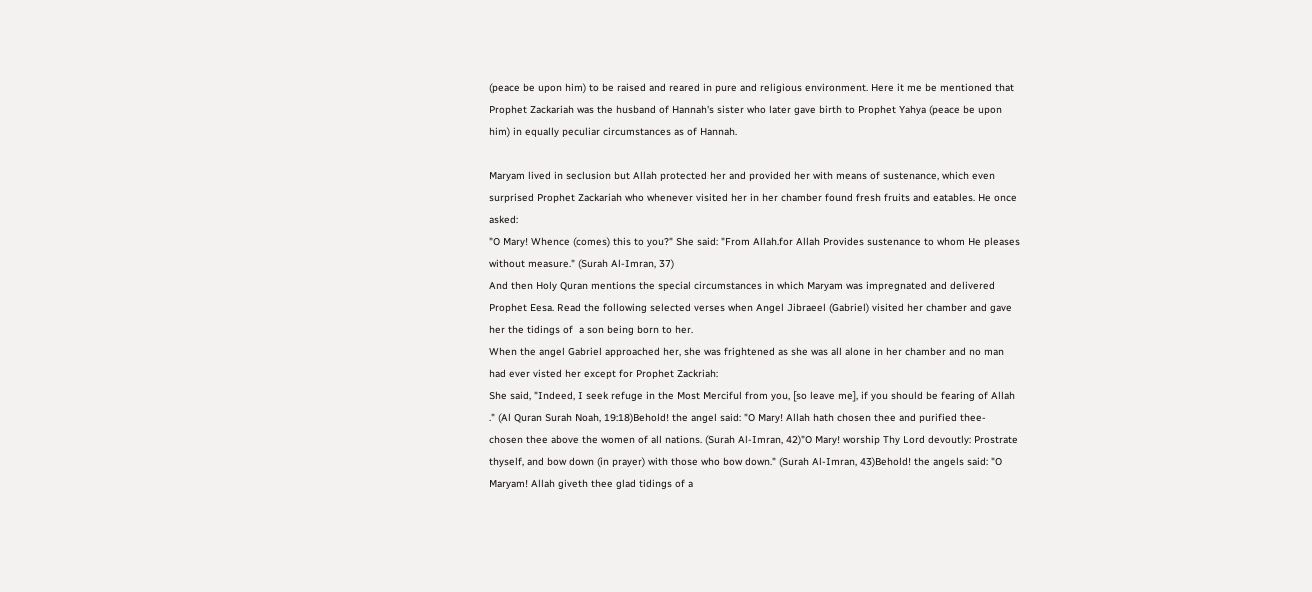(peace be upon him) to be raised and reared in pure and religious environment. Here it me be mentioned that Prophet Zackariah was the husband of Hannah's sister who later gave birth to Prophet Yahya (peace be upon him) in equally peculiar circumstances as of Hannah.

Maryam lived in seclusion but Allah protected her and provided her with means of sustenance, which even surprised Prophet Zackariah who whenever visited her in her chamber found fresh fruits and eatables. He once asked:
"O Mary! Whence (comes) this to you?" She said: "From Allah.for Allah Provides sustenance to whom He pleases without measure." (Surah Al-Imran, 37)
And then Holy Quran mentions the special circumstances in which Maryam was impregnated and delivered Prophet Eesa. Read the following selected verses when Angel Jibraeel (Gabriel) visited her chamber and gave her the tidings of  a son being born to her.
When the angel Gabriel approached her, she was frightened as she was all alone in her chamber and no man had ever visted her except for Prophet Zackriah:
She said, "Indeed, I seek refuge in the Most Merciful from you, [so leave me], if you should be fearing of Allah ." (Al Quran Surah Noah, 19:18)Behold! the angel said: "O Mary! Allah hath chosen thee and purified thee- chosen thee above the women of all nations. (Surah Al-Imran, 42)"O Mary! worship Thy Lord devoutly: Prostrate thyself, and bow down (in prayer) with those who bow down." (Surah Al-Imran, 43)Behold! the angels said: "O Maryam! Allah giveth thee glad tidings of a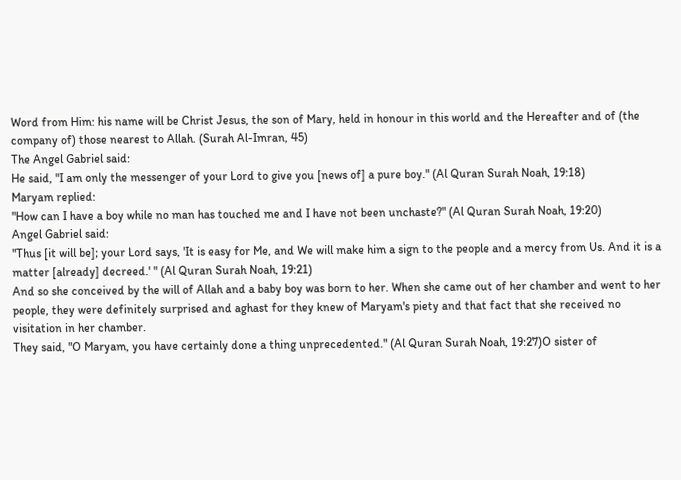Word from Him: his name will be Christ Jesus, the son of Mary, held in honour in this world and the Hereafter and of (the company of) those nearest to Allah. (Surah Al-Imran, 45)
The Angel Gabriel said:
He said, "I am only the messenger of your Lord to give you [news of] a pure boy." (Al Quran Surah Noah, 19:18)
Maryam replied:
"How can I have a boy while no man has touched me and I have not been unchaste?" (Al Quran Surah Noah, 19:20)
Angel Gabriel said:
"Thus [it will be]; your Lord says, 'It is easy for Me, and We will make him a sign to the people and a mercy from Us. And it is a matter [already] decreed.' " (Al Quran Surah Noah, 19:21)
And so she conceived by the will of Allah and a baby boy was born to her. When she came out of her chamber and went to her people, they were definitely surprised and aghast for they knew of Maryam's piety and that fact that she received no visitation in her chamber.
They said, "O Maryam, you have certainly done a thing unprecedented." (Al Quran Surah Noah, 19:27)O sister of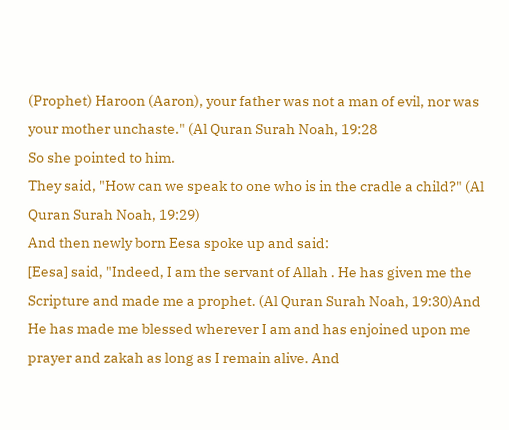(Prophet) Haroon (Aaron), your father was not a man of evil, nor was your mother unchaste." (Al Quran Surah Noah, 19:28
So she pointed to him.
They said, "How can we speak to one who is in the cradle a child?" (Al Quran Surah Noah, 19:29)
And then newly born Eesa spoke up and said:
[Eesa] said, "Indeed, I am the servant of Allah . He has given me the Scripture and made me a prophet. (Al Quran Surah Noah, 19:30)And He has made me blessed wherever I am and has enjoined upon me prayer and zakah as long as I remain alive. And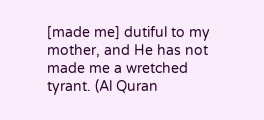[made me] dutiful to my mother, and He has not made me a wretched tyrant. (Al Quran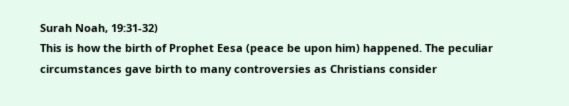Surah Noah, 19:31-32)
This is how the birth of Prophet Eesa (peace be upon him) happened. The peculiar circumstances gave birth to many controversies as Christians consider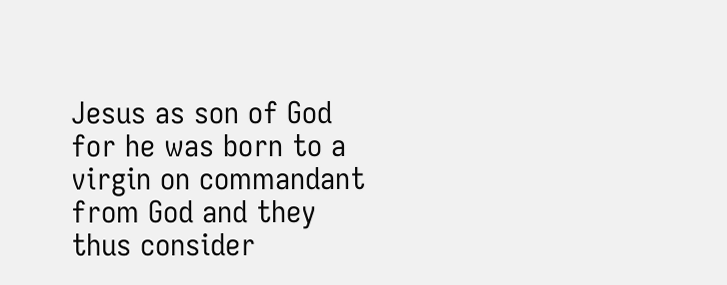Jesus as son of God for he was born to a virgin on commandant from God and they thus consider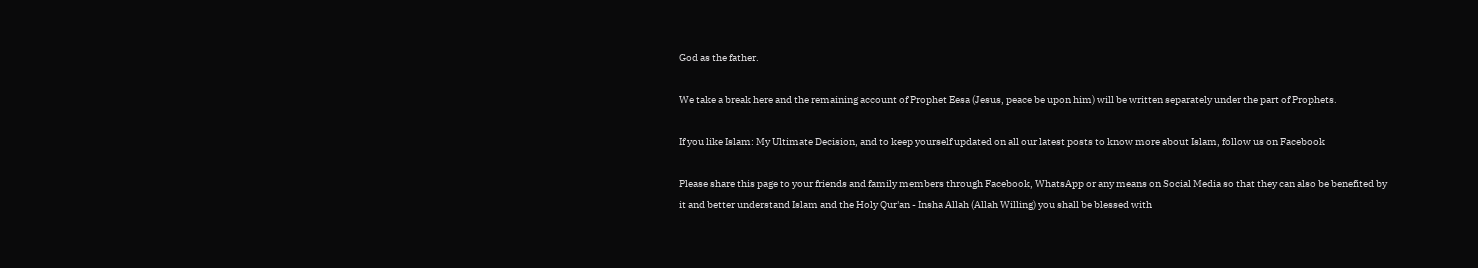God as the father.

We take a break here and the remaining account of Prophet Eesa (Jesus, peace be upon him) will be written separately under the part of Prophets.

If you like Islam: My Ultimate Decision, and to keep yourself updated on all our latest posts to know more about Islam, follow us on Facebook

Please share this page to your friends and family members through Facebook, WhatsApp or any means on Social Media so that they can also be benefited by it and better understand Islam and the Holy Qur'an - Insha Allah (Allah Willing) you shall be blessed with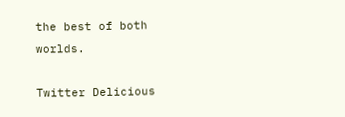the best of both worlds.

Twitter Delicious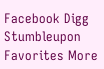Facebook Digg Stumbleupon Favorites More